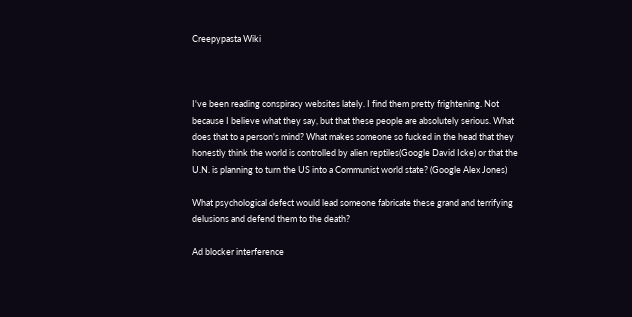Creepypasta Wiki



I've been reading conspiracy websites lately. I find them pretty frightening. Not because I believe what they say, but that these people are absolutely serious. What does that to a person's mind? What makes someone so fucked in the head that they honestly think the world is controlled by alien reptiles(Google David Icke) or that the U.N. is planning to turn the US into a Communist world state? (Google Alex Jones)

What psychological defect would lead someone fabricate these grand and terrifying delusions and defend them to the death?

Ad blocker interference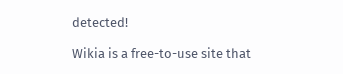detected!

Wikia is a free-to-use site that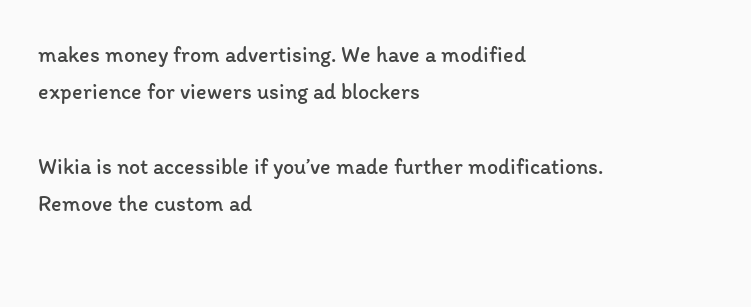makes money from advertising. We have a modified experience for viewers using ad blockers

Wikia is not accessible if you’ve made further modifications. Remove the custom ad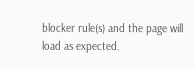blocker rule(s) and the page will load as expected.